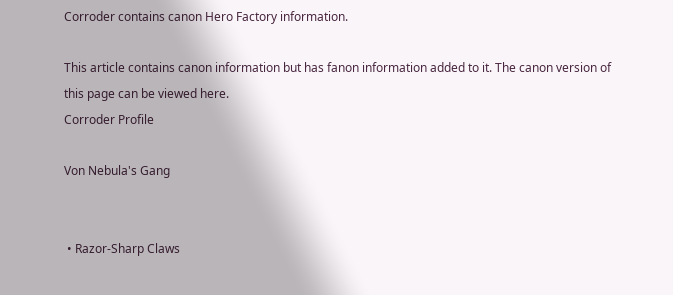Corroder contains canon Hero Factory information.

This article contains canon information but has fanon information added to it. The canon version of this page can be viewed here.
Corroder Profile

Von Nebula's Gang


 • Razor-Sharp Claws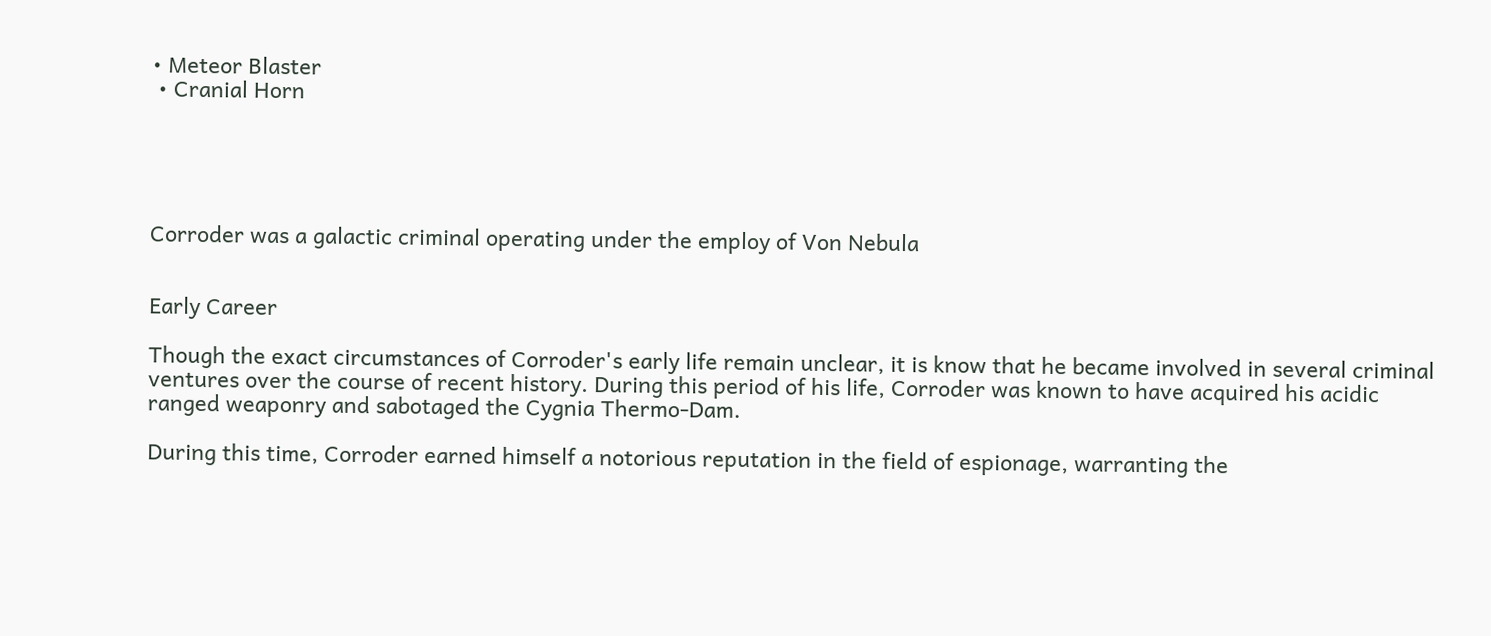• Meteor Blaster
 • Cranial Horn





Corroder was a galactic criminal operating under the employ of Von Nebula


Early Career

Though the exact circumstances of Corroder's early life remain unclear, it is know that he became involved in several criminal ventures over the course of recent history. During this period of his life, Corroder was known to have acquired his acidic ranged weaponry and sabotaged the Cygnia Thermo-Dam.

During this time, Corroder earned himself a notorious reputation in the field of espionage, warranting the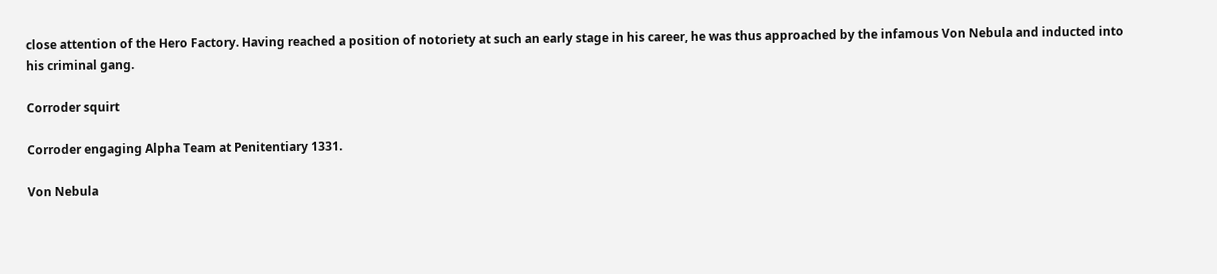close attention of the Hero Factory. Having reached a position of notoriety at such an early stage in his career, he was thus approached by the infamous Von Nebula and inducted into his criminal gang.

Corroder squirt

Corroder engaging Alpha Team at Penitentiary 1331.

Von Nebula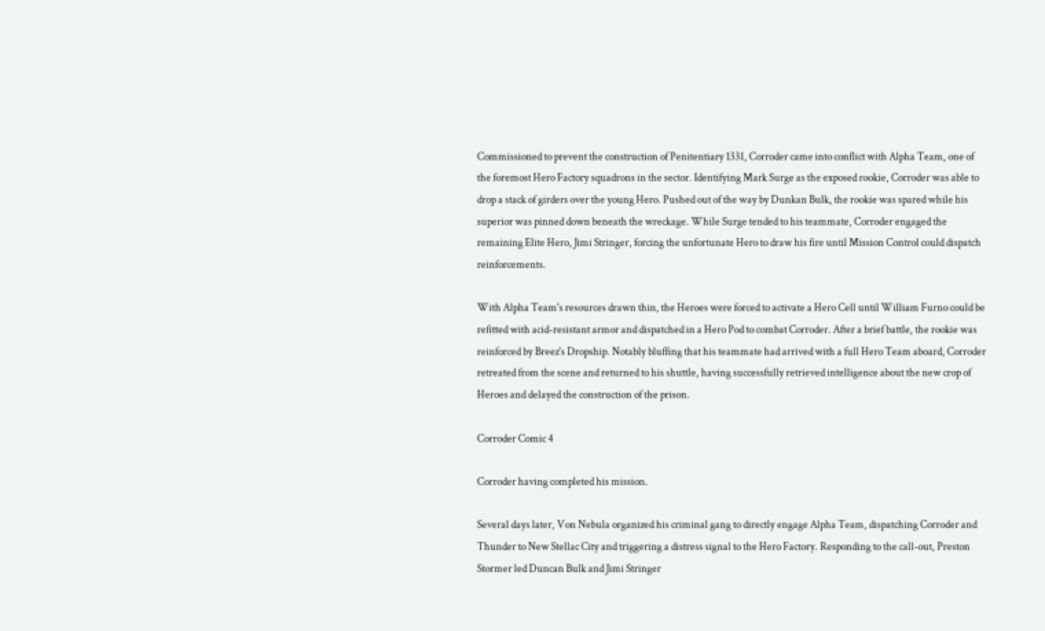Commissioned to prevent the construction of Penitentiary 1331, Corroder came into conflict with Alpha Team, one of the foremost Hero Factory squadrons in the sector. Identifying Mark Surge as the exposed rookie, Corroder was able to drop a stack of girders over the young Hero. Pushed out of the way by Dunkan Bulk, the rookie was spared while his superior was pinned down beneath the wreckage. While Surge tended to his teammate, Corroder engaged the remaining Elite Hero, Jimi Stringer, forcing the unfortunate Hero to draw his fire until Mission Control could dispatch reinforcements.

With Alpha Team's resources drawn thin, the Heroes were forced to activate a Hero Cell until William Furno could be refitted with acid-resistant armor and dispatched in a Hero Pod to combat Corroder. After a brief battle, the rookie was reinforced by Breez's Dropship. Notably bluffing that his teammate had arrived with a full Hero Team aboard, Corroder retreated from the scene and returned to his shuttle, having successfully retrieved intelligence about the new crop of Heroes and delayed the construction of the prison.

Corroder Comic 4

Corroder having completed his mission.

Several days later, Von Nebula organized his criminal gang to directly engage Alpha Team, dispatching Corroder and Thunder to New Stellac City and triggering a distress signal to the Hero Factory. Responding to the call-out, Preston Stormer led Duncan Bulk and Jimi Stringer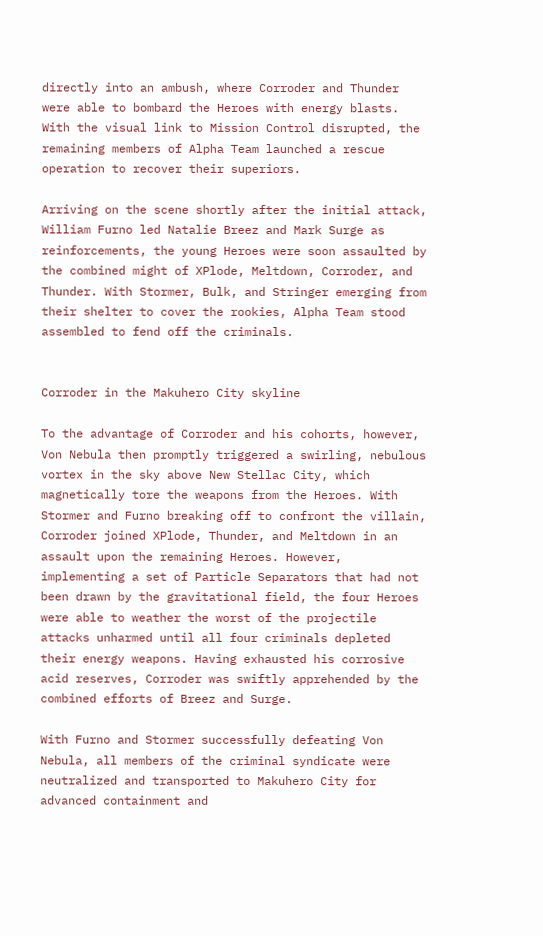directly into an ambush, where Corroder and Thunder were able to bombard the Heroes with energy blasts. With the visual link to Mission Control disrupted, the remaining members of Alpha Team launched a rescue operation to recover their superiors.

Arriving on the scene shortly after the initial attack, William Furno led Natalie Breez and Mark Surge as reinforcements, the young Heroes were soon assaulted by the combined might of XPlode, Meltdown, Corroder, and Thunder. With Stormer, Bulk, and Stringer emerging from their shelter to cover the rookies, Alpha Team stood assembled to fend off the criminals.


Corroder in the Makuhero City skyline

To the advantage of Corroder and his cohorts, however, Von Nebula then promptly triggered a swirling, nebulous vortex in the sky above New Stellac City, which magnetically tore the weapons from the Heroes. With Stormer and Furno breaking off to confront the villain, Corroder joined XPlode, Thunder, and Meltdown in an assault upon the remaining Heroes. However, implementing a set of Particle Separators that had not been drawn by the gravitational field, the four Heroes were able to weather the worst of the projectile attacks unharmed until all four criminals depleted their energy weapons. Having exhausted his corrosive acid reserves, Corroder was swiftly apprehended by the combined efforts of Breez and Surge.

With Furno and Stormer successfully defeating Von Nebula, all members of the criminal syndicate were neutralized and transported to Makuhero City for advanced containment and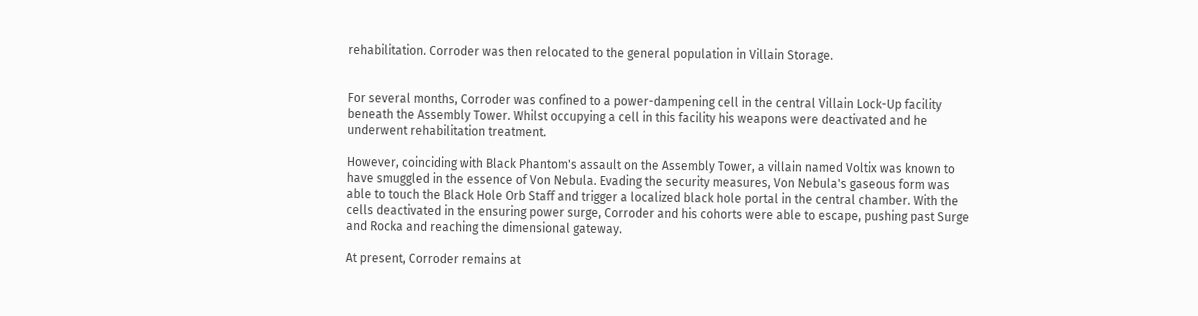rehabilitation. Corroder was then relocated to the general population in Villain Storage.


For several months, Corroder was confined to a power-dampening cell in the central Villain Lock-Up facility beneath the Assembly Tower. Whilst occupying a cell in this facility his weapons were deactivated and he underwent rehabilitation treatment.

However, coinciding with Black Phantom's assault on the Assembly Tower, a villain named Voltix was known to have smuggled in the essence of Von Nebula. Evading the security measures, Von Nebula's gaseous form was able to touch the Black Hole Orb Staff and trigger a localized black hole portal in the central chamber. With the cells deactivated in the ensuring power surge, Corroder and his cohorts were able to escape, pushing past Surge and Rocka and reaching the dimensional gateway.

At present, Corroder remains at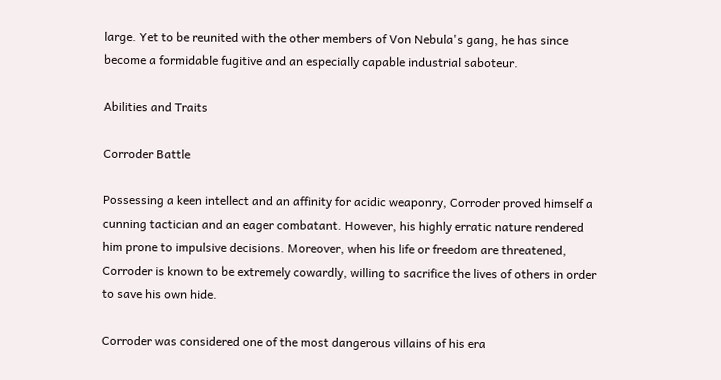large. Yet to be reunited with the other members of Von Nebula's gang, he has since become a formidable fugitive and an especially capable industrial saboteur.

Abilities and Traits

Corroder Battle

Possessing a keen intellect and an affinity for acidic weaponry, Corroder proved himself a cunning tactician and an eager combatant. However, his highly erratic nature rendered him prone to impulsive decisions. Moreover, when his life or freedom are threatened, Corroder is known to be extremely cowardly, willing to sacrifice the lives of others in order to save his own hide.

Corroder was considered one of the most dangerous villains of his era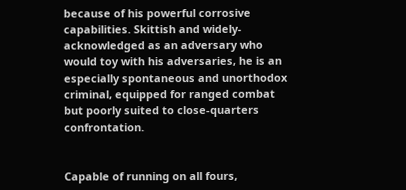because of his powerful corrosive capabilities. Skittish and widely-acknowledged as an adversary who would toy with his adversaries, he is an especially spontaneous and unorthodox criminal, equipped for ranged combat but poorly suited to close-quarters confrontation.


Capable of running on all fours,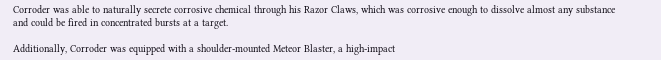Corroder was able to naturally secrete corrosive chemical through his Razor Claws, which was corrosive enough to dissolve almost any substance and could be fired in concentrated bursts at a target.

Additionally, Corroder was equipped with a shoulder-mounted Meteor Blaster, a high-impact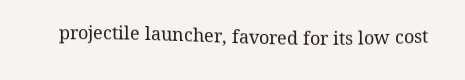projectile launcher, favored for its low cost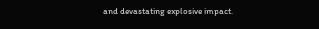and devastating explosive impact.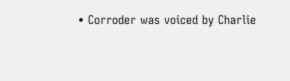• Corroder was voiced by Charlie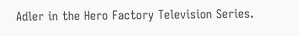Adler in the Hero Factory Television Series.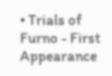• Trials of Furno - First Appearance